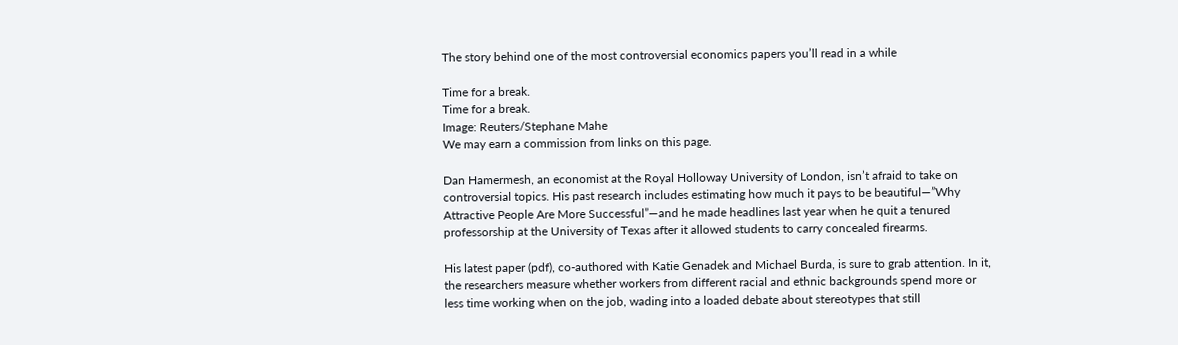The story behind one of the most controversial economics papers you’ll read in a while

Time for a break.
Time for a break.
Image: Reuters/Stephane Mahe
We may earn a commission from links on this page.

Dan Hamermesh, an economist at the Royal Holloway University of London, isn’t afraid to take on controversial topics. His past research includes estimating how much it pays to be beautiful—”Why Attractive People Are More Successful”—and he made headlines last year when he quit a tenured professorship at the University of Texas after it allowed students to carry concealed firearms.

His latest paper (pdf), co-authored with Katie Genadek and Michael Burda, is sure to grab attention. In it, the researchers measure whether workers from different racial and ethnic backgrounds spend more or less time working when on the job, wading into a loaded debate about stereotypes that still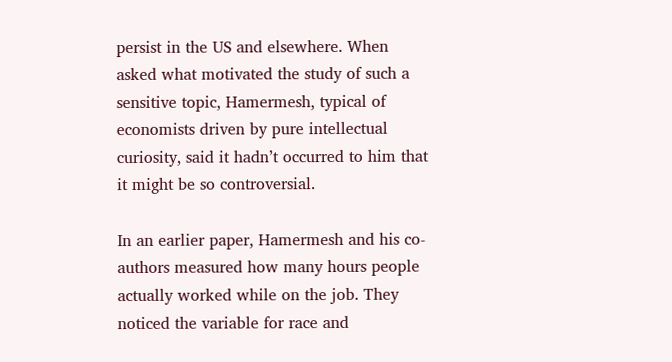persist in the US and elsewhere. When asked what motivated the study of such a sensitive topic, Hamermesh, typical of economists driven by pure intellectual curiosity, said it hadn’t occurred to him that it might be so controversial.

In an earlier paper, Hamermesh and his co-authors measured how many hours people actually worked while on the job. They noticed the variable for race and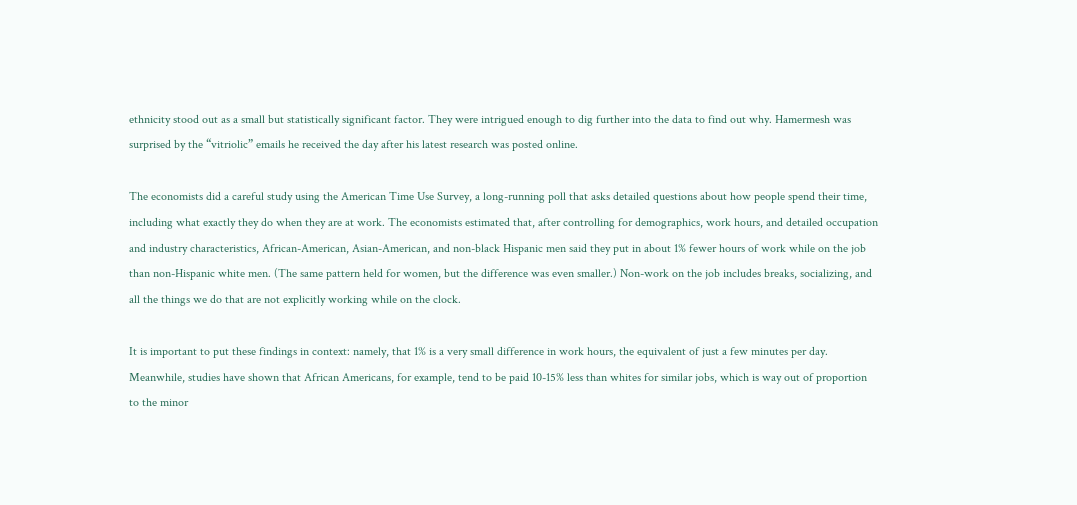ethnicity stood out as a small but statistically significant factor. They were intrigued enough to dig further into the data to find out why. Hamermesh was surprised by the “vitriolic” emails he received the day after his latest research was posted online.

The economists did a careful study using the American Time Use Survey, a long-running poll that asks detailed questions about how people spend their time, including what exactly they do when they are at work. The economists estimated that, after controlling for demographics, work hours, and detailed occupation and industry characteristics, African-American, Asian-American, and non-black Hispanic men said they put in about 1% fewer hours of work while on the job than non-Hispanic white men. (The same pattern held for women, but the difference was even smaller.) Non-work on the job includes breaks, socializing, and all the things we do that are not explicitly working while on the clock.

It is important to put these findings in context: namely, that 1% is a very small difference in work hours, the equivalent of just a few minutes per day. Meanwhile, studies have shown that African Americans, for example, tend to be paid 10-15% less than whites for similar jobs, which is way out of proportion to the minor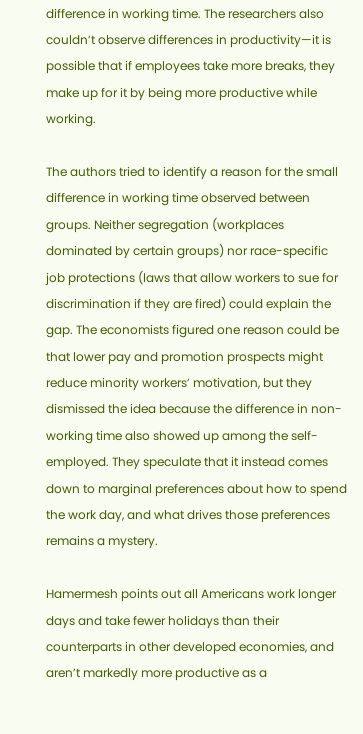difference in working time. The researchers also couldn’t observe differences in productivity—it is possible that if employees take more breaks, they make up for it by being more productive while working.

The authors tried to identify a reason for the small difference in working time observed between groups. Neither segregation (workplaces dominated by certain groups) nor race-specific job protections (laws that allow workers to sue for discrimination if they are fired) could explain the gap. The economists figured one reason could be that lower pay and promotion prospects might reduce minority workers’ motivation, but they dismissed the idea because the difference in non-working time also showed up among the self-employed. They speculate that it instead comes down to marginal preferences about how to spend the work day, and what drives those preferences remains a mystery.

Hamermesh points out all Americans work longer days and take fewer holidays than their counterparts in other developed economies, and aren’t markedly more productive as a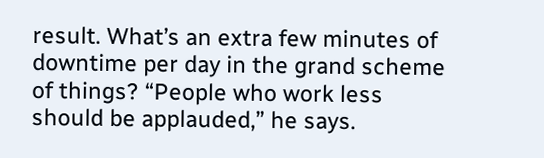result. What’s an extra few minutes of downtime per day in the grand scheme of things? “People who work less should be applauded,” he says.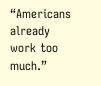“Americans already work too much.”